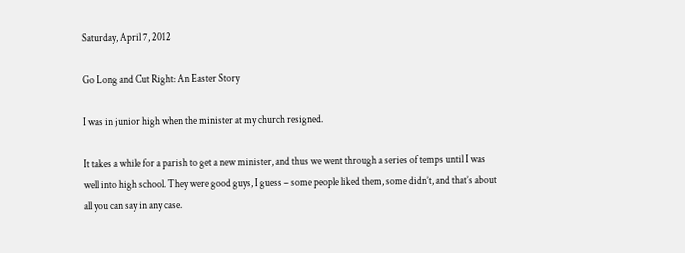Saturday, April 7, 2012

Go Long and Cut Right: An Easter Story

I was in junior high when the minister at my church resigned.

It takes a while for a parish to get a new minister, and thus we went through a series of temps until I was well into high school. They were good guys, I guess – some people liked them, some didn’t, and that’s about all you can say in any case.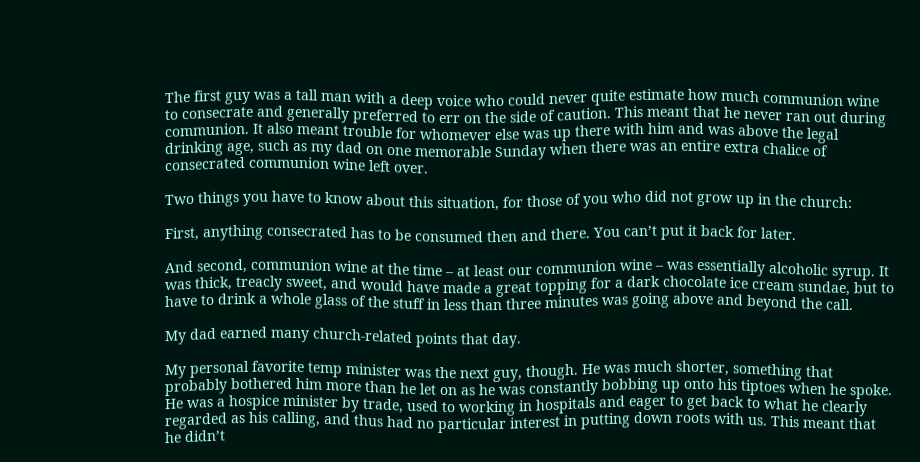The first guy was a tall man with a deep voice who could never quite estimate how much communion wine to consecrate and generally preferred to err on the side of caution. This meant that he never ran out during communion. It also meant trouble for whomever else was up there with him and was above the legal drinking age, such as my dad on one memorable Sunday when there was an entire extra chalice of consecrated communion wine left over.

Two things you have to know about this situation, for those of you who did not grow up in the church:

First, anything consecrated has to be consumed then and there. You can’t put it back for later.

And second, communion wine at the time – at least our communion wine – was essentially alcoholic syrup. It was thick, treacly sweet, and would have made a great topping for a dark chocolate ice cream sundae, but to have to drink a whole glass of the stuff in less than three minutes was going above and beyond the call.

My dad earned many church-related points that day.

My personal favorite temp minister was the next guy, though. He was much shorter, something that probably bothered him more than he let on as he was constantly bobbing up onto his tiptoes when he spoke. He was a hospice minister by trade, used to working in hospitals and eager to get back to what he clearly regarded as his calling, and thus had no particular interest in putting down roots with us. This meant that he didn’t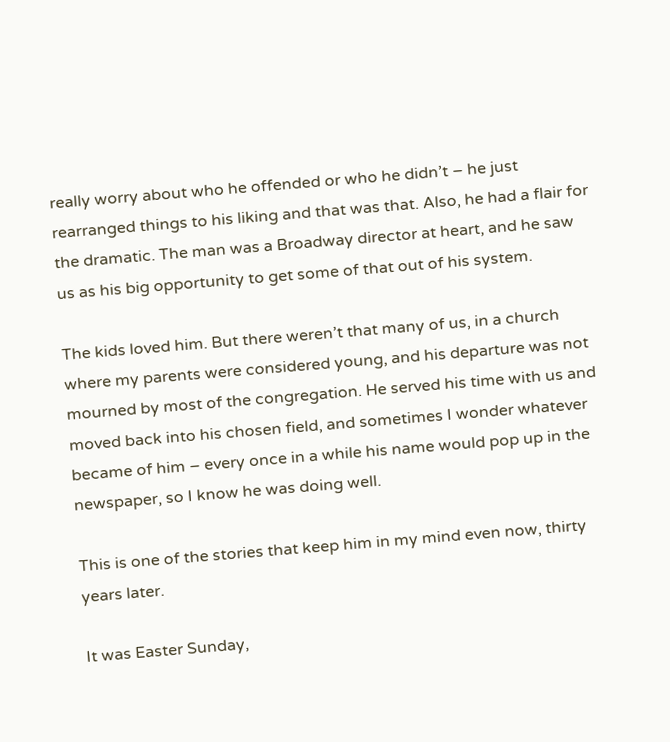really worry about who he offended or who he didn’t – he just rearranged things to his liking and that was that. Also, he had a flair for the dramatic. The man was a Broadway director at heart, and he saw us as his big opportunity to get some of that out of his system.

The kids loved him. But there weren’t that many of us, in a church where my parents were considered young, and his departure was not mourned by most of the congregation. He served his time with us and moved back into his chosen field, and sometimes I wonder whatever became of him – every once in a while his name would pop up in the newspaper, so I know he was doing well.

This is one of the stories that keep him in my mind even now, thirty years later.

It was Easter Sunday,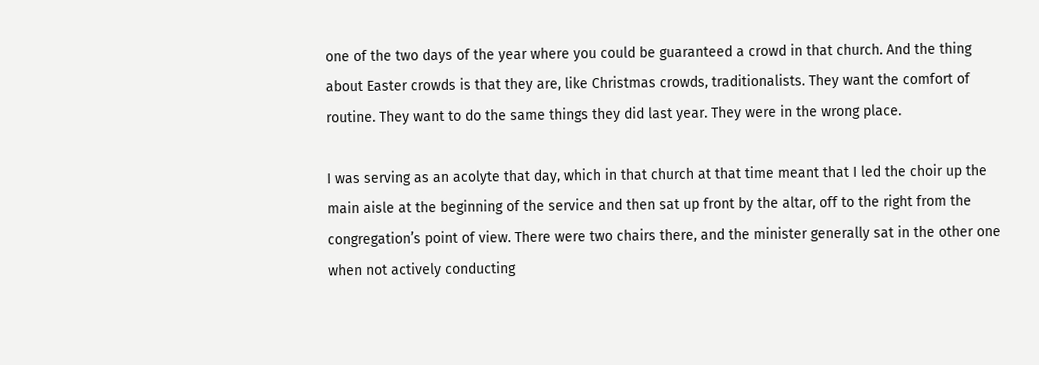one of the two days of the year where you could be guaranteed a crowd in that church. And the thing about Easter crowds is that they are, like Christmas crowds, traditionalists. They want the comfort of routine. They want to do the same things they did last year. They were in the wrong place.

I was serving as an acolyte that day, which in that church at that time meant that I led the choir up the main aisle at the beginning of the service and then sat up front by the altar, off to the right from the congregation’s point of view. There were two chairs there, and the minister generally sat in the other one when not actively conducting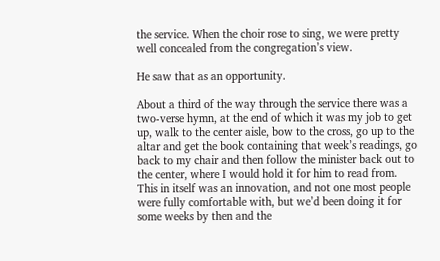the service. When the choir rose to sing, we were pretty well concealed from the congregation’s view.

He saw that as an opportunity.

About a third of the way through the service there was a two-verse hymn, at the end of which it was my job to get up, walk to the center aisle, bow to the cross, go up to the altar and get the book containing that week’s readings, go back to my chair and then follow the minister back out to the center, where I would hold it for him to read from. This in itself was an innovation, and not one most people were fully comfortable with, but we’d been doing it for some weeks by then and the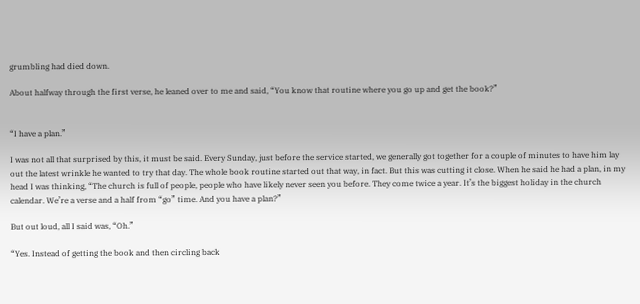grumbling had died down.

About halfway through the first verse, he leaned over to me and said, “You know that routine where you go up and get the book?”


“I have a plan.”

I was not all that surprised by this, it must be said. Every Sunday, just before the service started, we generally got together for a couple of minutes to have him lay out the latest wrinkle he wanted to try that day. The whole book routine started out that way, in fact. But this was cutting it close. When he said he had a plan, in my head I was thinking, “The church is full of people, people who have likely never seen you before. They come twice a year. It’s the biggest holiday in the church calendar. We’re a verse and a half from “go” time. And you have a plan?”

But out loud, all I said was, “Oh.”

“Yes. Instead of getting the book and then circling back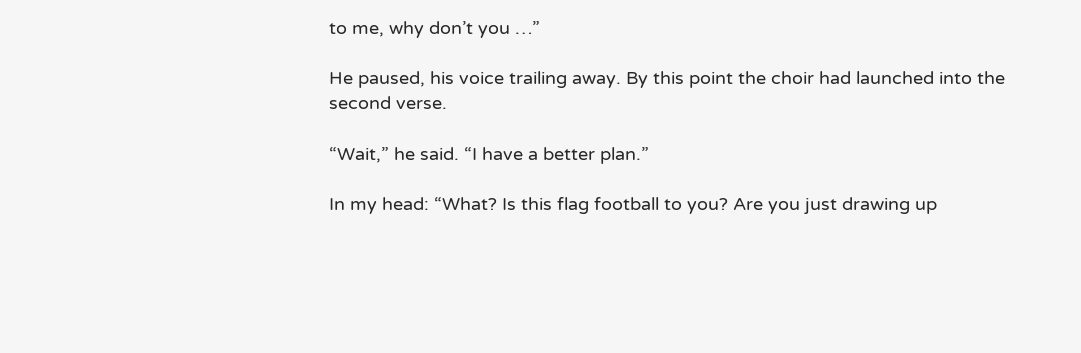to me, why don’t you …”

He paused, his voice trailing away. By this point the choir had launched into the second verse.

“Wait,” he said. “I have a better plan.”

In my head: “What? Is this flag football to you? Are you just drawing up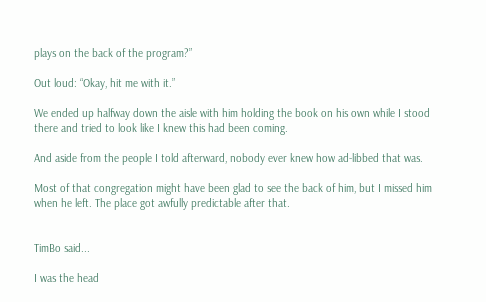plays on the back of the program?”

Out loud: “Okay, hit me with it.”

We ended up halfway down the aisle with him holding the book on his own while I stood there and tried to look like I knew this had been coming.

And aside from the people I told afterward, nobody ever knew how ad-libbed that was.

Most of that congregation might have been glad to see the back of him, but I missed him when he left. The place got awfully predictable after that.


TimBo said...

I was the head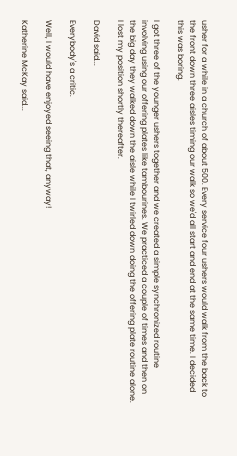usher for a while in a church of about 500. Every service four ushers would walk from the back to the front down three aisles timing our walk so we'd all start and end at the same time. I decided this was boring.

I got three of the younger ushers together and we created a simple synchronized routine involving using our offering plates like tambourines. We practiced a couple of times and then on the big day they walked down the aisle while I twirled down doing the offering plate routine alone. I lost my position shortly thereafter.

David said...

Everybody's a critic.

Well, I would have enjoyed seeing that, anyway!

Katherine McKay said...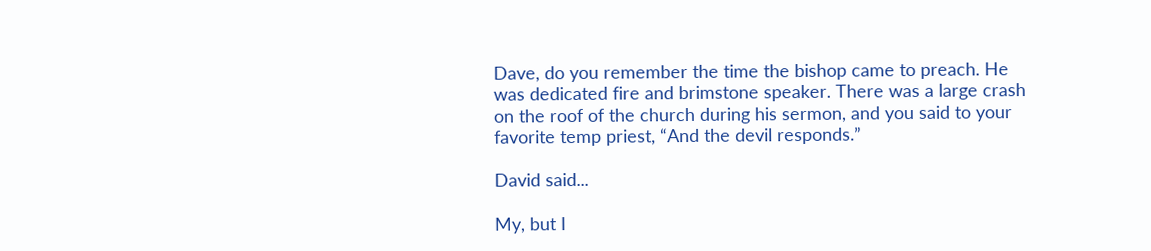Dave, do you remember the time the bishop came to preach. He was dedicated fire and brimstone speaker. There was a large crash on the roof of the church during his sermon, and you said to your favorite temp priest, “And the devil responds.”

David said...

My, but I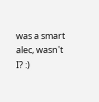was a smart alec, wasn't I? :)